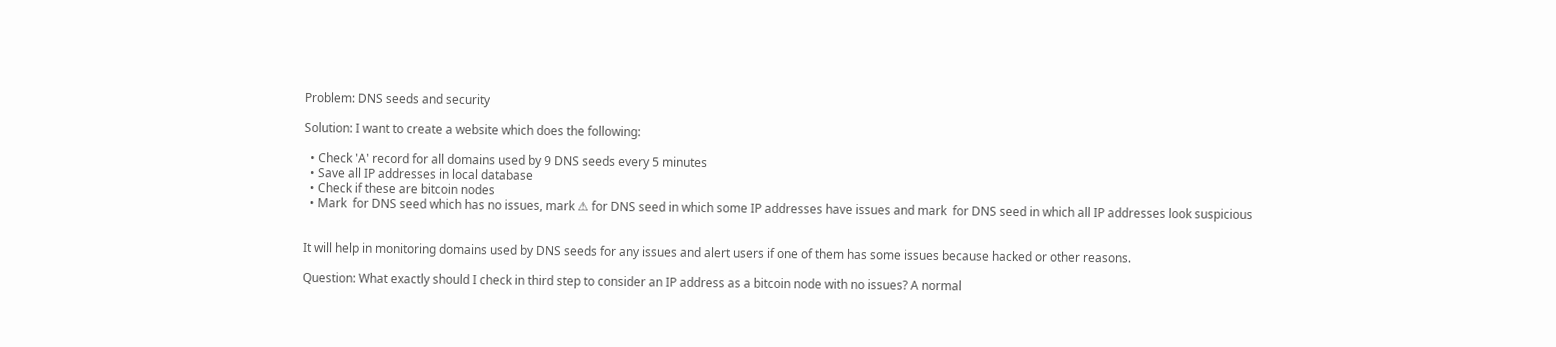Problem: DNS seeds and security

Solution: I want to create a website which does the following:

  • Check 'A' record for all domains used by 9 DNS seeds every 5 minutes
  • Save all IP addresses in local database
  • Check if these are bitcoin nodes
  • Mark  for DNS seed which has no issues, mark ⚠ for DNS seed in which some IP addresses have issues and mark  for DNS seed in which all IP addresses look suspicious


It will help in monitoring domains used by DNS seeds for any issues and alert users if one of them has some issues because hacked or other reasons.

Question: What exactly should I check in third step to consider an IP address as a bitcoin node with no issues? A normal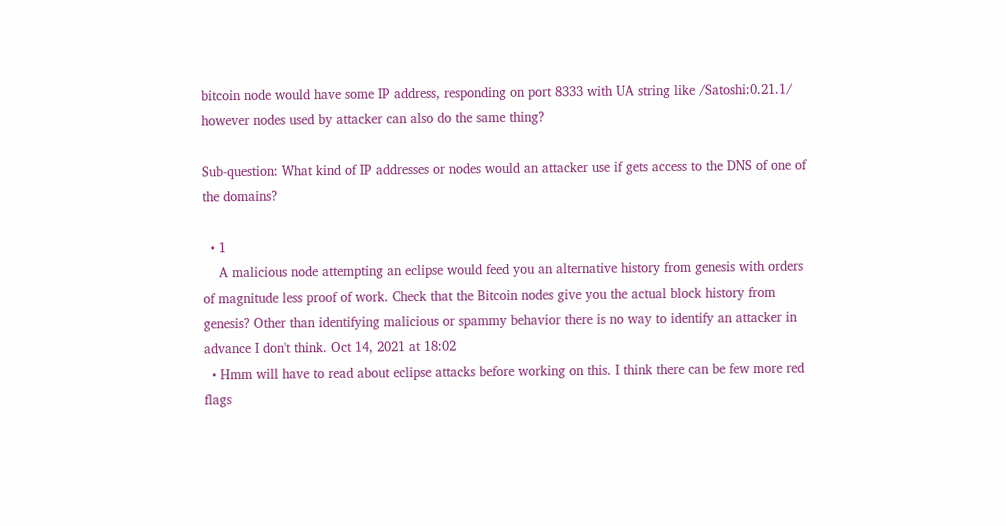bitcoin node would have some IP address, responding on port 8333 with UA string like /Satoshi:0.21.1/ however nodes used by attacker can also do the same thing?

Sub-question: What kind of IP addresses or nodes would an attacker use if gets access to the DNS of one of the domains?

  • 1
    A malicious node attempting an eclipse would feed you an alternative history from genesis with orders of magnitude less proof of work. Check that the Bitcoin nodes give you the actual block history from genesis? Other than identifying malicious or spammy behavior there is no way to identify an attacker in advance I don't think. Oct 14, 2021 at 18:02
  • Hmm will have to read about eclipse attacks before working on this. I think there can be few more red flags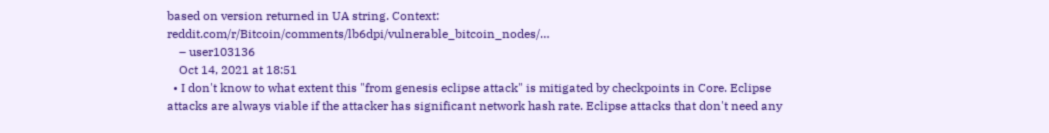based on version returned in UA string. Context: reddit.com/r/Bitcoin/comments/lb6dpi/vulnerable_bitcoin_nodes/…
    – user103136
    Oct 14, 2021 at 18:51
  • I don't know to what extent this "from genesis eclipse attack" is mitigated by checkpoints in Core. Eclipse attacks are always viable if the attacker has significant network hash rate. Eclipse attacks that don't need any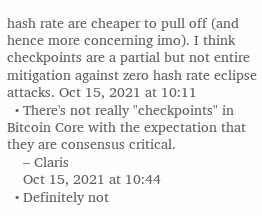hash rate are cheaper to pull off (and hence more concerning imo). I think checkpoints are a partial but not entire mitigation against zero hash rate eclipse attacks. Oct 15, 2021 at 10:11
  • There's not really "checkpoints" in Bitcoin Core with the expectation that they are consensus critical.
    – Claris
    Oct 15, 2021 at 10:44
  • Definitely not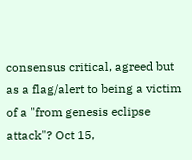consensus critical, agreed but as a flag/alert to being a victim of a "from genesis eclipse attack"? Oct 15,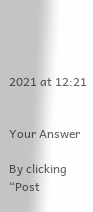2021 at 12:21


Your Answer

By clicking “Post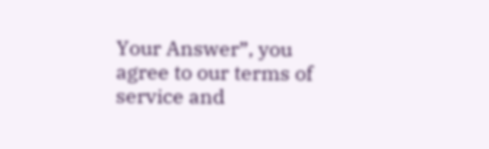Your Answer”, you agree to our terms of service and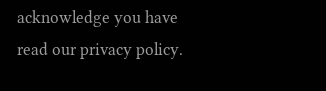acknowledge you have read our privacy policy.